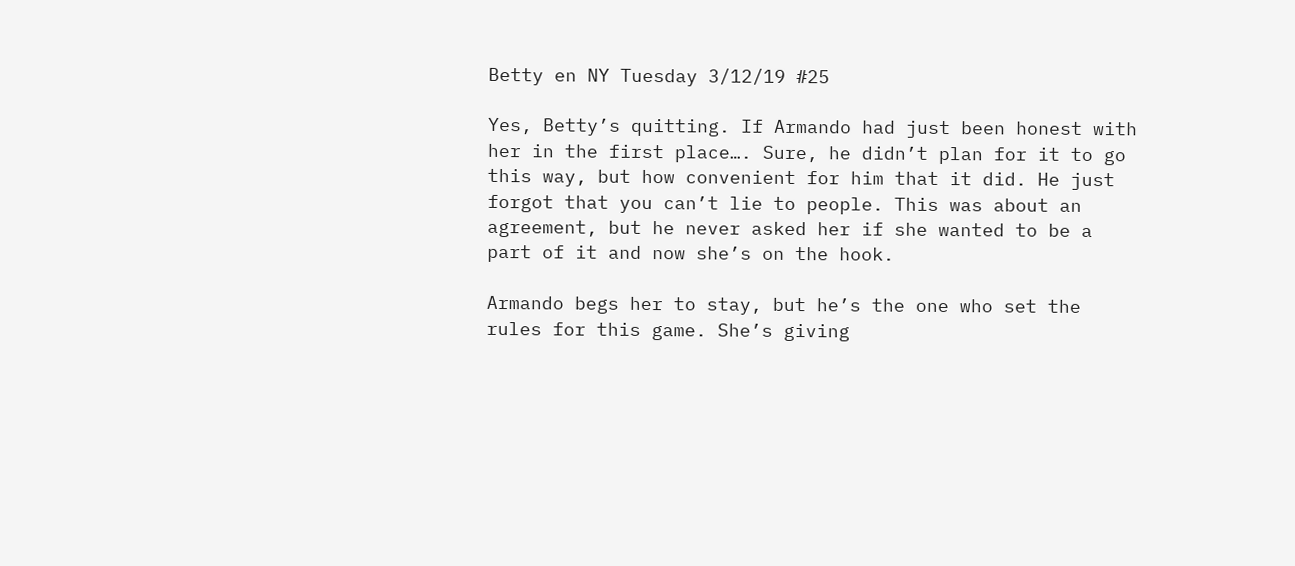Betty en NY Tuesday 3/12/19 #25

Yes, Betty’s quitting. If Armando had just been honest with her in the first place…. Sure, he didn’t plan for it to go this way, but how convenient for him that it did. He just forgot that you can’t lie to people. This was about an agreement, but he never asked her if she wanted to be a part of it and now she’s on the hook.

Armando begs her to stay, but he’s the one who set the rules for this game. She’s giving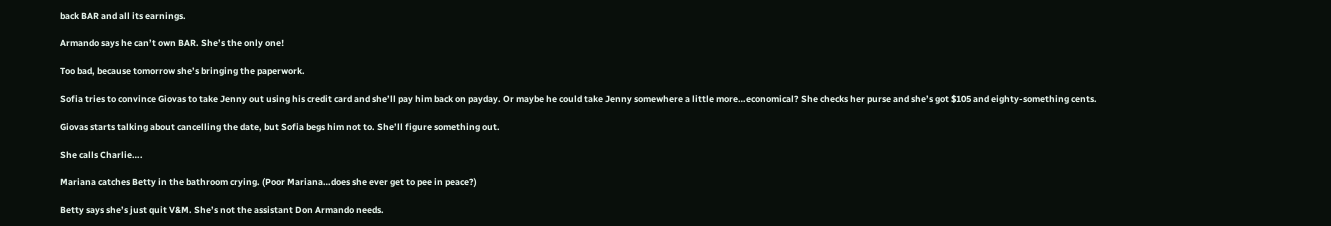back BAR and all its earnings.

Armando says he can’t own BAR. She’s the only one!

Too bad, because tomorrow she’s bringing the paperwork.

Sofia tries to convince Giovas to take Jenny out using his credit card and she’ll pay him back on payday. Or maybe he could take Jenny somewhere a little more…economical? She checks her purse and she’s got $105 and eighty-something cents.

Giovas starts talking about cancelling the date, but Sofia begs him not to. She’ll figure something out.

She calls Charlie….

Mariana catches Betty in the bathroom crying. (Poor Mariana…does she ever get to pee in peace?)

Betty says she’s just quit V&M. She’s not the assistant Don Armando needs.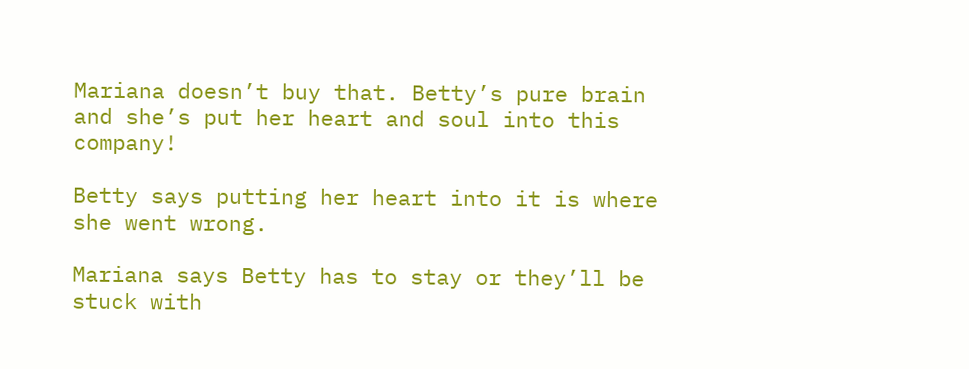Mariana doesn’t buy that. Betty’s pure brain and she’s put her heart and soul into this company!

Betty says putting her heart into it is where she went wrong.

Mariana says Betty has to stay or they’ll be stuck with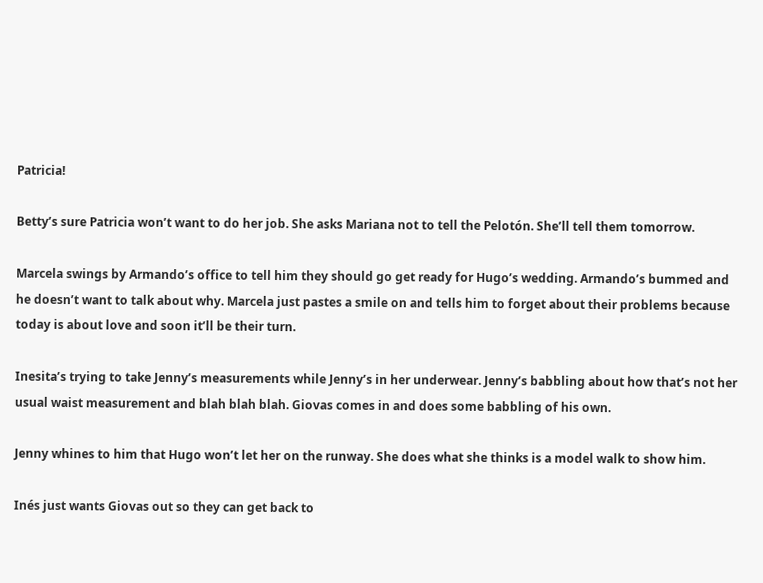Patricia!

Betty’s sure Patricia won’t want to do her job. She asks Mariana not to tell the Pelotón. She’ll tell them tomorrow.

Marcela swings by Armando’s office to tell him they should go get ready for Hugo’s wedding. Armando’s bummed and he doesn’t want to talk about why. Marcela just pastes a smile on and tells him to forget about their problems because today is about love and soon it’ll be their turn.

Inesita’s trying to take Jenny’s measurements while Jenny’s in her underwear. Jenny’s babbling about how that’s not her usual waist measurement and blah blah blah. Giovas comes in and does some babbling of his own.

Jenny whines to him that Hugo won’t let her on the runway. She does what she thinks is a model walk to show him.

Inés just wants Giovas out so they can get back to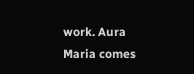work. Aura Maria comes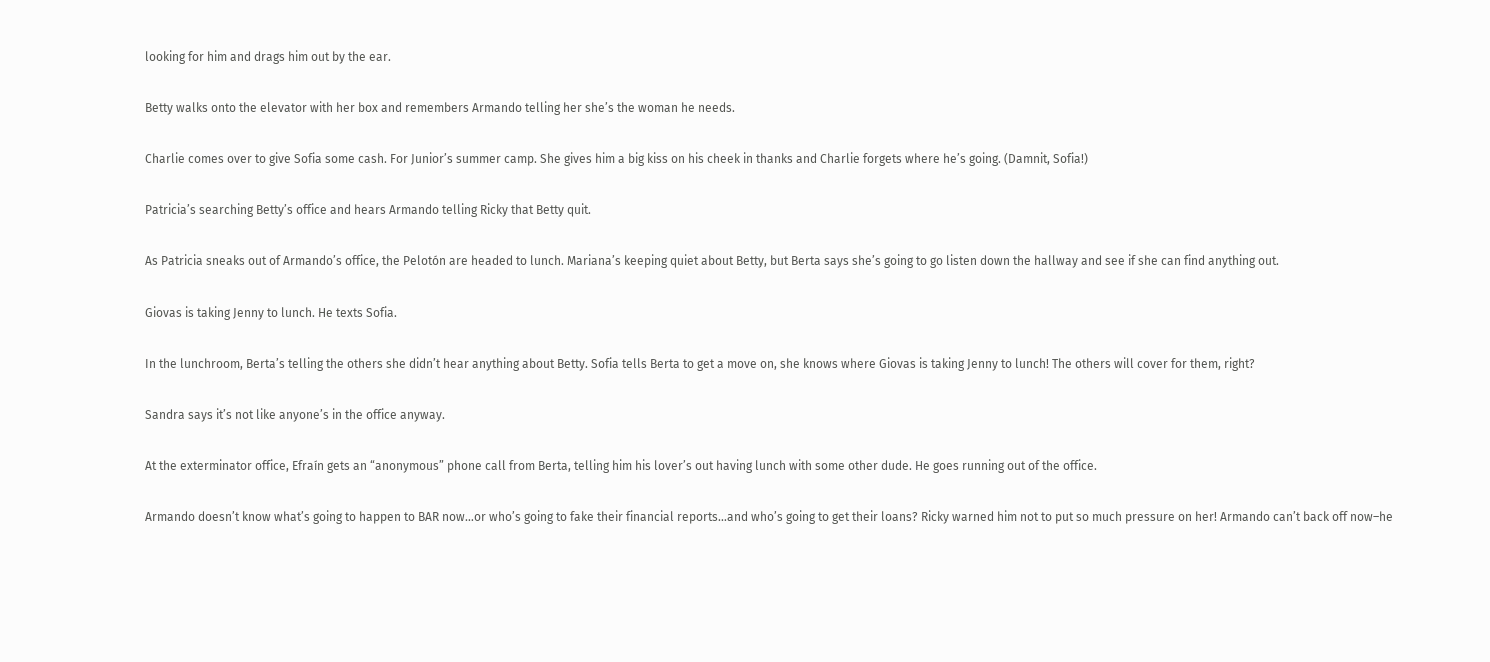looking for him and drags him out by the ear.

Betty walks onto the elevator with her box and remembers Armando telling her she’s the woman he needs.

Charlie comes over to give Sofia some cash. For Junior’s summer camp. She gives him a big kiss on his cheek in thanks and Charlie forgets where he’s going. (Damnit, Sofia!)

Patricia’s searching Betty’s office and hears Armando telling Ricky that Betty quit.

As Patricia sneaks out of Armando’s office, the Pelotón are headed to lunch. Mariana’s keeping quiet about Betty, but Berta says she’s going to go listen down the hallway and see if she can find anything out.

Giovas is taking Jenny to lunch. He texts Sofia.

In the lunchroom, Berta’s telling the others she didn’t hear anything about Betty. Sofia tells Berta to get a move on, she knows where Giovas is taking Jenny to lunch! The others will cover for them, right?

Sandra says it’s not like anyone’s in the office anyway.

At the exterminator office, Efraín gets an “anonymous” phone call from Berta, telling him his lover’s out having lunch with some other dude. He goes running out of the office.

Armando doesn’t know what’s going to happen to BAR now…or who’s going to fake their financial reports…and who’s going to get their loans? Ricky warned him not to put so much pressure on her! Armando can’t back off now–he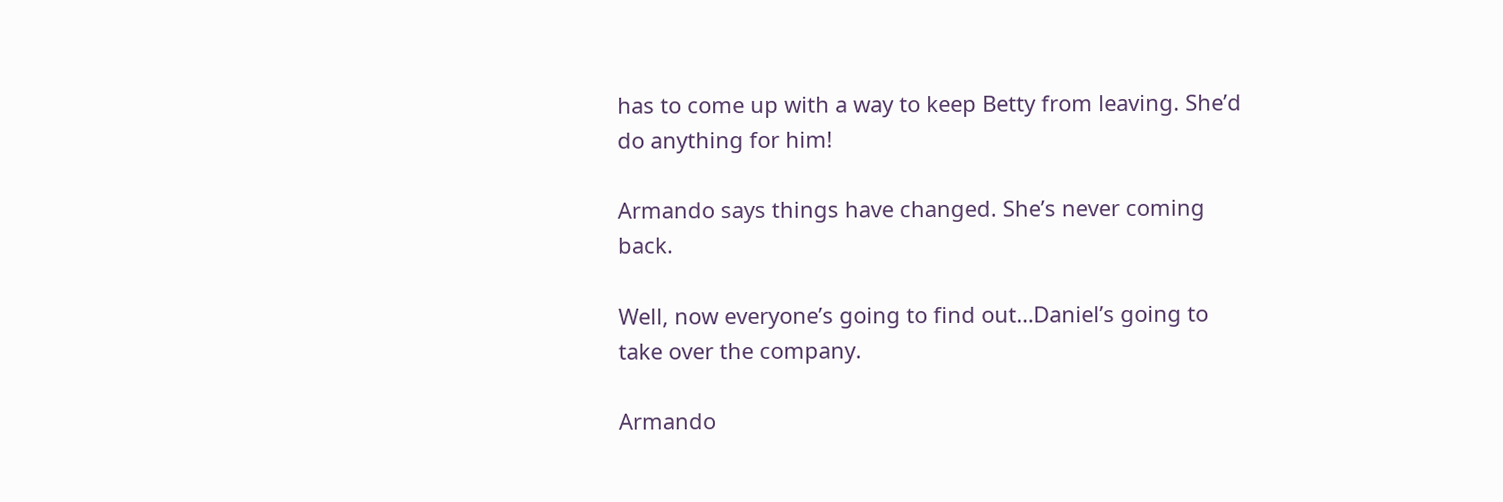has to come up with a way to keep Betty from leaving. She’d do anything for him!

Armando says things have changed. She’s never coming back.

Well, now everyone’s going to find out…Daniel’s going to take over the company.

Armando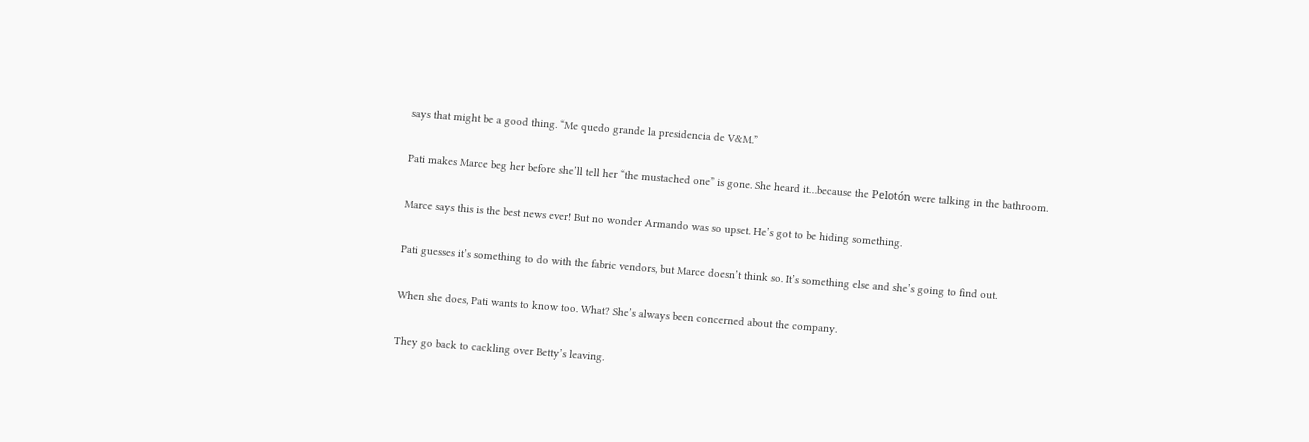says that might be a good thing. “Me quedo grande la presidencia de V&M.”

Pati makes Marce beg her before she’ll tell her “the mustached one” is gone. She heard it…because the Pelotón were talking in the bathroom.

Marce says this is the best news ever! But no wonder Armando was so upset. He’s got to be hiding something.

Pati guesses it’s something to do with the fabric vendors, but Marce doesn’t think so. It’s something else and she’s going to find out.

When she does, Pati wants to know too. What? She’s always been concerned about the company.

They go back to cackling over Betty’s leaving.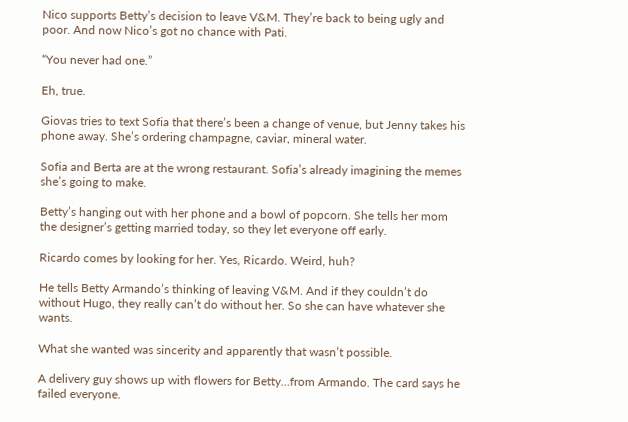Nico supports Betty’s decision to leave V&M. They’re back to being ugly and poor. And now Nico’s got no chance with Pati.

“You never had one.”

Eh, true.

Giovas tries to text Sofia that there’s been a change of venue, but Jenny takes his phone away. She’s ordering champagne, caviar, mineral water.

Sofia and Berta are at the wrong restaurant. Sofia’s already imagining the memes she’s going to make.

Betty’s hanging out with her phone and a bowl of popcorn. She tells her mom the designer’s getting married today, so they let everyone off early.

Ricardo comes by looking for her. Yes, Ricardo. Weird, huh?

He tells Betty Armando’s thinking of leaving V&M. And if they couldn’t do without Hugo, they really can’t do without her. So she can have whatever she wants.

What she wanted was sincerity and apparently that wasn’t possible.

A delivery guy shows up with flowers for Betty…from Armando. The card says he failed everyone.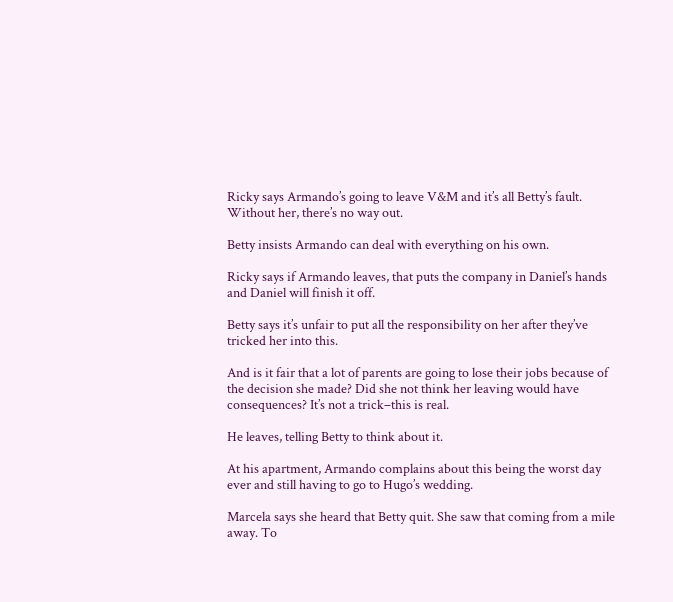Ricky says Armando’s going to leave V&M and it’s all Betty’s fault. Without her, there’s no way out.

Betty insists Armando can deal with everything on his own.

Ricky says if Armando leaves, that puts the company in Daniel’s hands and Daniel will finish it off.

Betty says it’s unfair to put all the responsibility on her after they’ve tricked her into this.

And is it fair that a lot of parents are going to lose their jobs because of the decision she made? Did she not think her leaving would have consequences? It’s not a trick–this is real.

He leaves, telling Betty to think about it.

At his apartment, Armando complains about this being the worst day ever and still having to go to Hugo’s wedding.

Marcela says she heard that Betty quit. She saw that coming from a mile away. To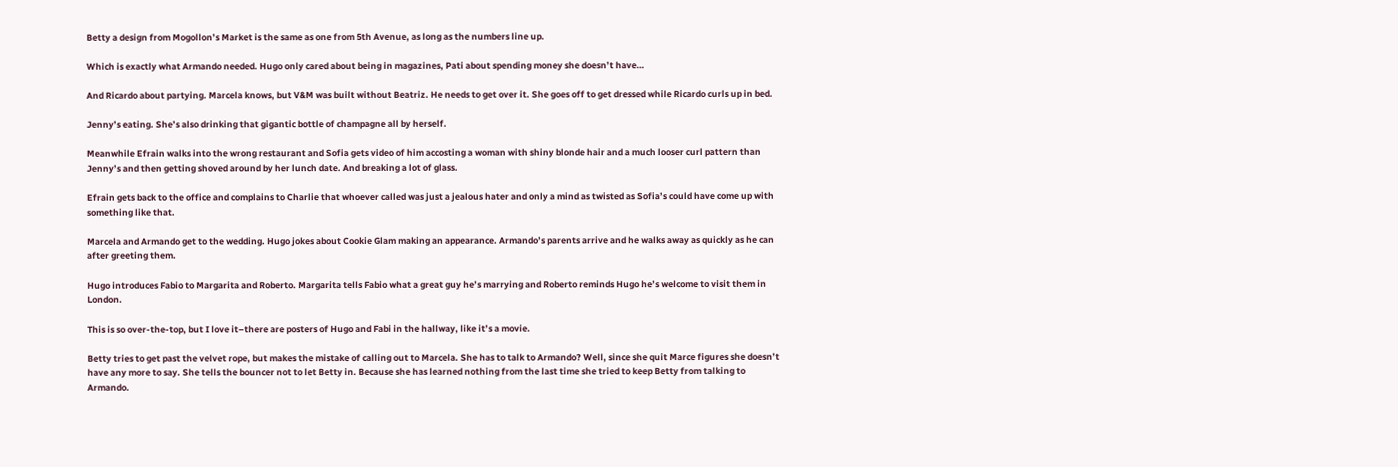Betty a design from Mogollon’s Market is the same as one from 5th Avenue, as long as the numbers line up.

Which is exactly what Armando needed. Hugo only cared about being in magazines, Pati about spending money she doesn’t have…

And Ricardo about partying. Marcela knows, but V&M was built without Beatriz. He needs to get over it. She goes off to get dressed while Ricardo curls up in bed.

Jenny’s eating. She’s also drinking that gigantic bottle of champagne all by herself.

Meanwhile Efrain walks into the wrong restaurant and Sofia gets video of him accosting a woman with shiny blonde hair and a much looser curl pattern than Jenny’s and then getting shoved around by her lunch date. And breaking a lot of glass.

Efrain gets back to the office and complains to Charlie that whoever called was just a jealous hater and only a mind as twisted as Sofia’s could have come up with something like that.

Marcela and Armando get to the wedding. Hugo jokes about Cookie Glam making an appearance. Armando’s parents arrive and he walks away as quickly as he can after greeting them.

Hugo introduces Fabio to Margarita and Roberto. Margarita tells Fabio what a great guy he’s marrying and Roberto reminds Hugo he’s welcome to visit them in London.

This is so over-the-top, but I love it–there are posters of Hugo and Fabi in the hallway, like it’s a movie.

Betty tries to get past the velvet rope, but makes the mistake of calling out to Marcela. She has to talk to Armando? Well, since she quit Marce figures she doesn’t have any more to say. She tells the bouncer not to let Betty in. Because she has learned nothing from the last time she tried to keep Betty from talking to Armando.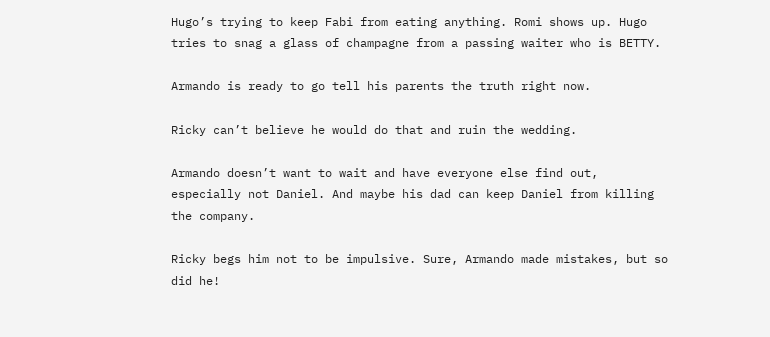Hugo’s trying to keep Fabi from eating anything. Romi shows up. Hugo tries to snag a glass of champagne from a passing waiter who is BETTY.

Armando is ready to go tell his parents the truth right now.

Ricky can’t believe he would do that and ruin the wedding.

Armando doesn’t want to wait and have everyone else find out, especially not Daniel. And maybe his dad can keep Daniel from killing the company.

Ricky begs him not to be impulsive. Sure, Armando made mistakes, but so did he!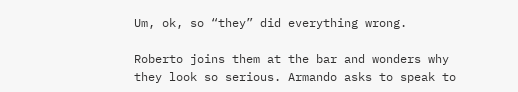Um, ok, so “they” did everything wrong.

Roberto joins them at the bar and wonders why they look so serious. Armando asks to speak to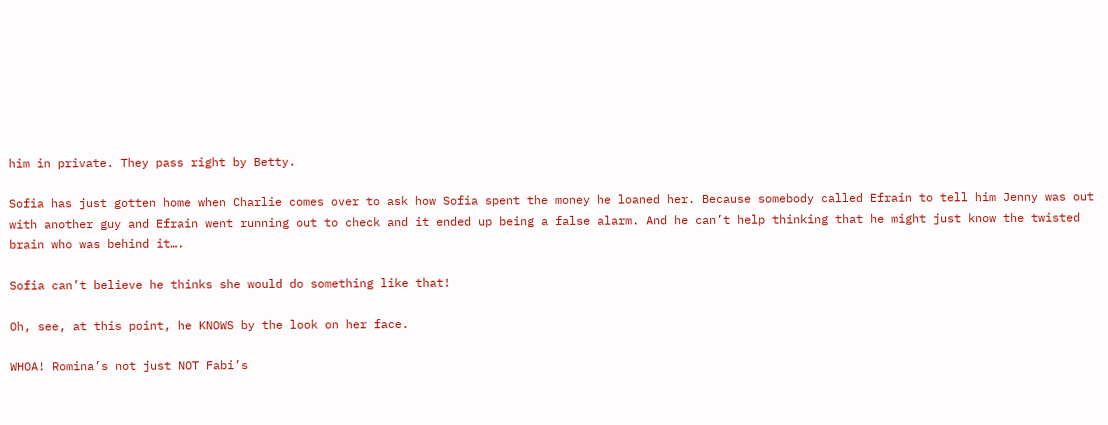him in private. They pass right by Betty.

Sofia has just gotten home when Charlie comes over to ask how Sofia spent the money he loaned her. Because somebody called Efrain to tell him Jenny was out with another guy and Efrain went running out to check and it ended up being a false alarm. And he can’t help thinking that he might just know the twisted brain who was behind it….

Sofia can’t believe he thinks she would do something like that!

Oh, see, at this point, he KNOWS by the look on her face.

WHOA! Romina’s not just NOT Fabi’s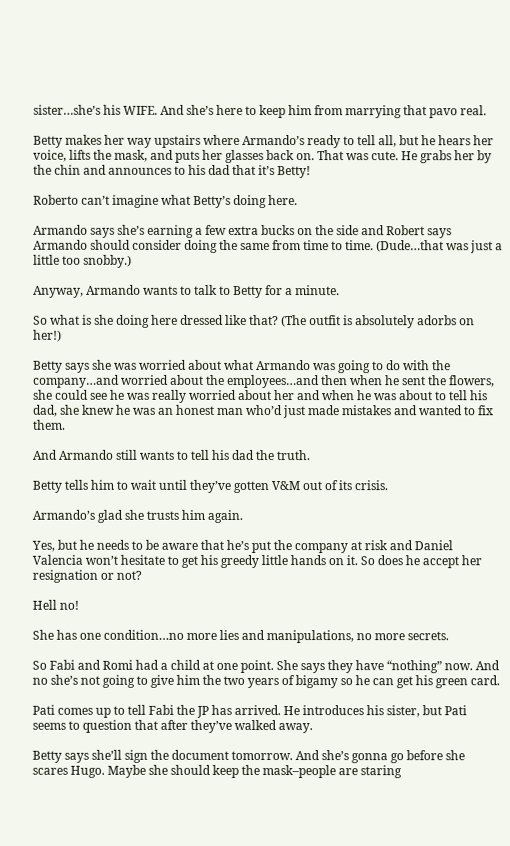sister…she’s his WIFE. And she’s here to keep him from marrying that pavo real.

Betty makes her way upstairs where Armando’s ready to tell all, but he hears her voice, lifts the mask, and puts her glasses back on. That was cute. He grabs her by the chin and announces to his dad that it’s Betty!

Roberto can’t imagine what Betty’s doing here.

Armando says she’s earning a few extra bucks on the side and Robert says Armando should consider doing the same from time to time. (Dude…that was just a little too snobby.)

Anyway, Armando wants to talk to Betty for a minute.

So what is she doing here dressed like that? (The outfit is absolutely adorbs on her!)

Betty says she was worried about what Armando was going to do with the company…and worried about the employees…and then when he sent the flowers, she could see he was really worried about her and when he was about to tell his dad, she knew he was an honest man who’d just made mistakes and wanted to fix them.

And Armando still wants to tell his dad the truth.

Betty tells him to wait until they’ve gotten V&M out of its crisis.

Armando’s glad she trusts him again.

Yes, but he needs to be aware that he’s put the company at risk and Daniel Valencia won’t hesitate to get his greedy little hands on it. So does he accept her resignation or not?

Hell no!

She has one condition…no more lies and manipulations, no more secrets.

So Fabi and Romi had a child at one point. She says they have “nothing” now. And no she’s not going to give him the two years of bigamy so he can get his green card.

Pati comes up to tell Fabi the JP has arrived. He introduces his sister, but Pati seems to question that after they’ve walked away.

Betty says she’ll sign the document tomorrow. And she’s gonna go before she scares Hugo. Maybe she should keep the mask–people are staring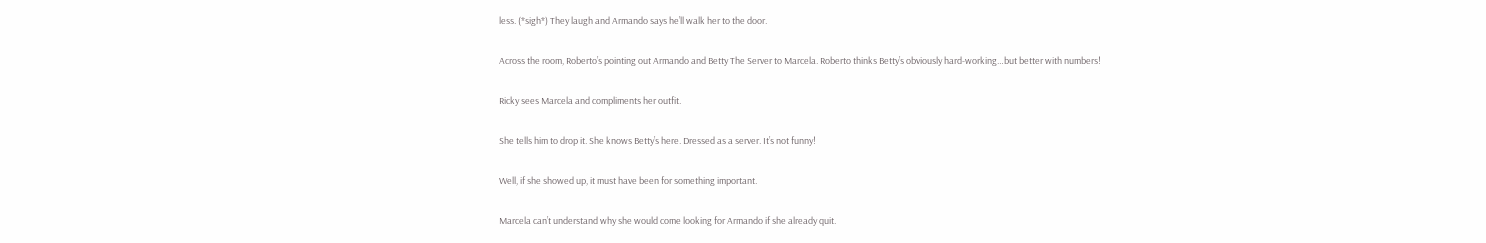less. (*sigh*) They laugh and Armando says he’ll walk her to the door.

Across the room, Roberto’s pointing out Armando and Betty The Server to Marcela. Roberto thinks Betty’s obviously hard-working…but better with numbers!

Ricky sees Marcela and compliments her outfit.

She tells him to drop it. She knows Betty’s here. Dressed as a server. It’s not funny!

Well, if she showed up, it must have been for something important.

Marcela can’t understand why she would come looking for Armando if she already quit.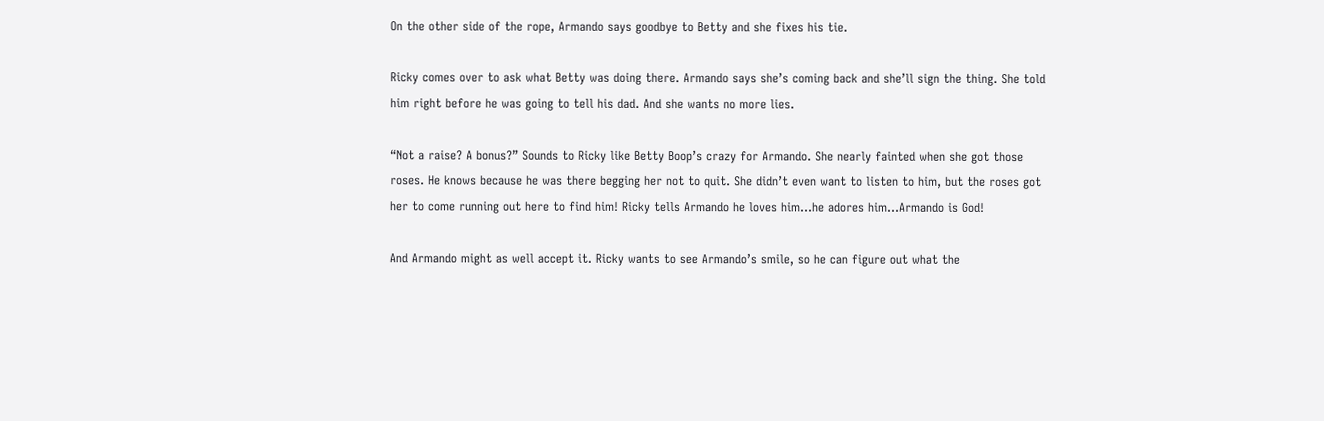On the other side of the rope, Armando says goodbye to Betty and she fixes his tie.

Ricky comes over to ask what Betty was doing there. Armando says she’s coming back and she’ll sign the thing. She told him right before he was going to tell his dad. And she wants no more lies.

“Not a raise? A bonus?” Sounds to Ricky like Betty Boop’s crazy for Armando. She nearly fainted when she got those roses. He knows because he was there begging her not to quit. She didn’t even want to listen to him, but the roses got her to come running out here to find him! Ricky tells Armando he loves him…he adores him…Armando is God!

And Armando might as well accept it. Ricky wants to see Armando’s smile, so he can figure out what the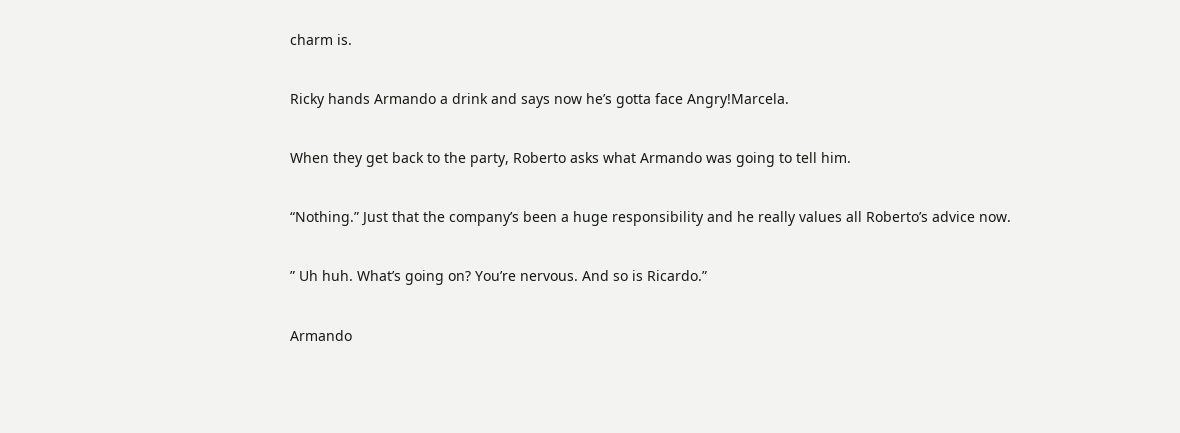charm is.

Ricky hands Armando a drink and says now he’s gotta face Angry!Marcela.

When they get back to the party, Roberto asks what Armando was going to tell him.

“Nothing.” Just that the company’s been a huge responsibility and he really values all Roberto’s advice now.

” Uh huh. What’s going on? You’re nervous. And so is Ricardo.”

Armando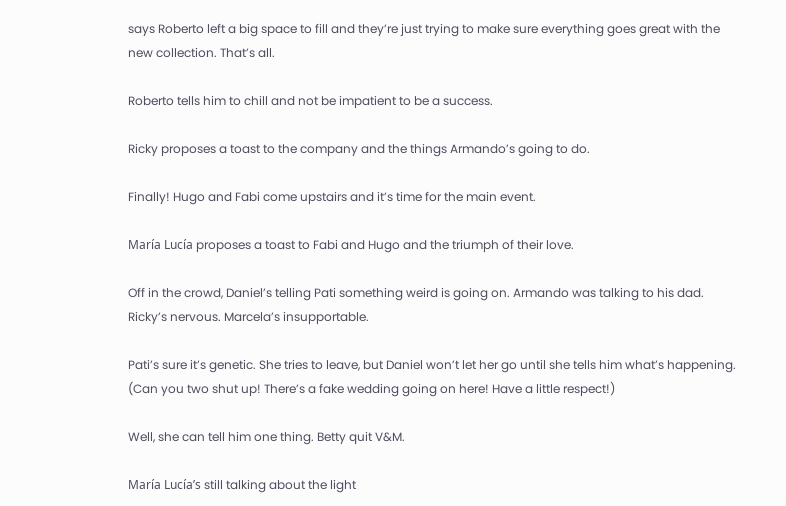says Roberto left a big space to fill and they’re just trying to make sure everything goes great with the new collection. That’s all.

Roberto tells him to chill and not be impatient to be a success.

Ricky proposes a toast to the company and the things Armando’s going to do.

Finally! Hugo and Fabi come upstairs and it’s time for the main event.

María Lucía proposes a toast to Fabi and Hugo and the triumph of their love.

Off in the crowd, Daniel’s telling Pati something weird is going on. Armando was talking to his dad. Ricky’s nervous. Marcela’s insupportable.

Pati’s sure it’s genetic. She tries to leave, but Daniel won’t let her go until she tells him what’s happening. (Can you two shut up! There’s a fake wedding going on here! Have a little respect!)

Well, she can tell him one thing. Betty quit V&M.

María Lucía’s still talking about the light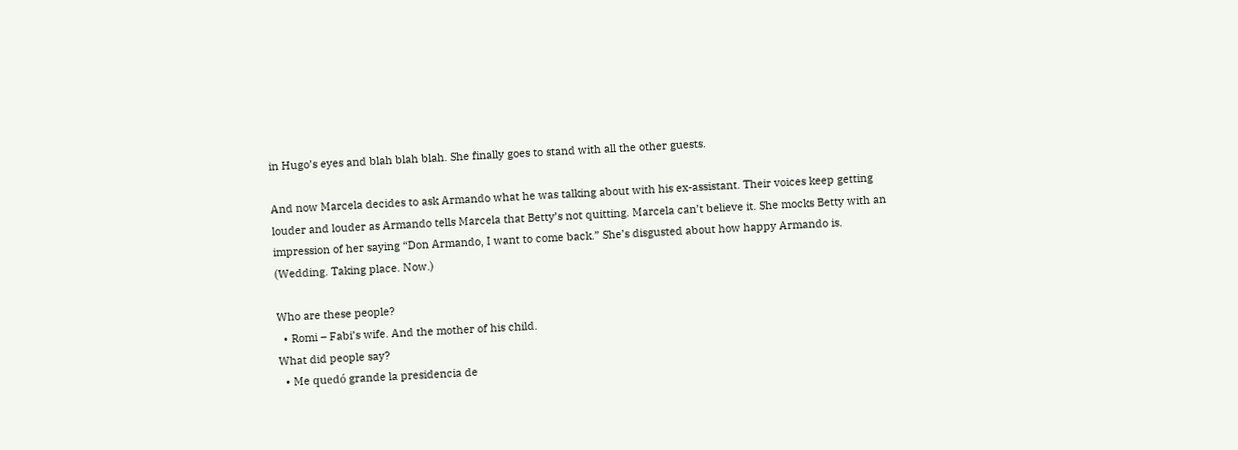in Hugo’s eyes and blah blah blah. She finally goes to stand with all the other guests.

And now Marcela decides to ask Armando what he was talking about with his ex-assistant. Their voices keep getting louder and louder as Armando tells Marcela that Betty’s not quitting. Marcela can’t believe it. She mocks Betty with an impression of her saying “Don Armando, I want to come back.” She’s disgusted about how happy Armando is. (Wedding. Taking place. Now.)

Who are these people?
  • Romi – Fabi’s wife. And the mother of his child.
What did people say?
  • Me quedó grande la presidencia de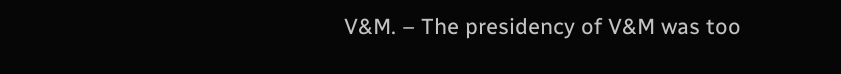V&M. – The presidency of V&M was too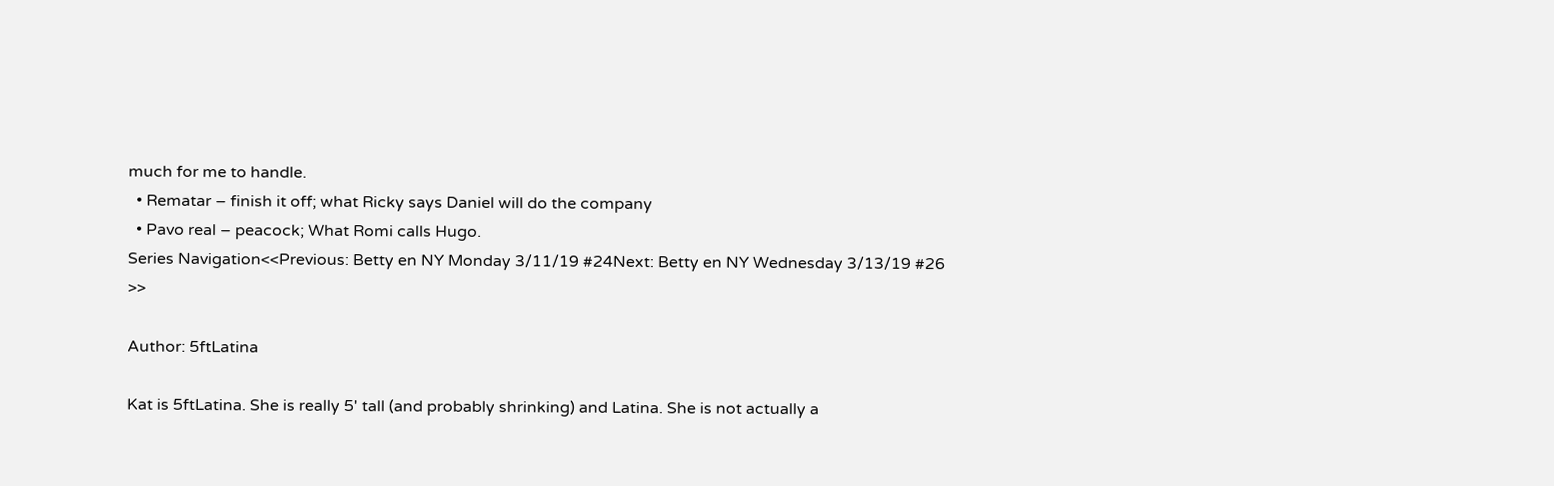much for me to handle.
  • Rematar – finish it off; what Ricky says Daniel will do the company
  • Pavo real – peacock; What Romi calls Hugo.
Series Navigation<<Previous: Betty en NY Monday 3/11/19 #24Next: Betty en NY Wednesday 3/13/19 #26 >>

Author: 5ftLatina

Kat is 5ftLatina. She is really 5' tall (and probably shrinking) and Latina. She is not actually a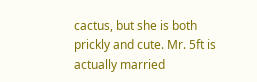cactus, but she is both prickly and cute. Mr. 5ft is actually married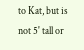to Kat, but is not 5' tall or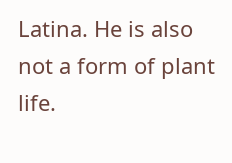Latina. He is also not a form of plant life.